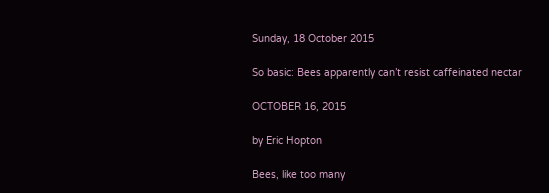Sunday, 18 October 2015

So basic: Bees apparently can’t resist caffeinated nectar

OCTOBER 16, 2015

by Eric Hopton

Bees, like too many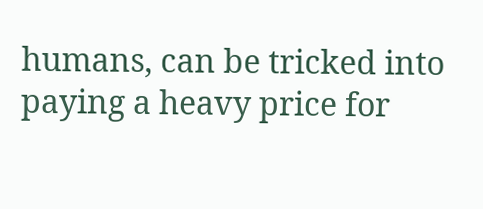humans, can be tricked into paying a heavy price for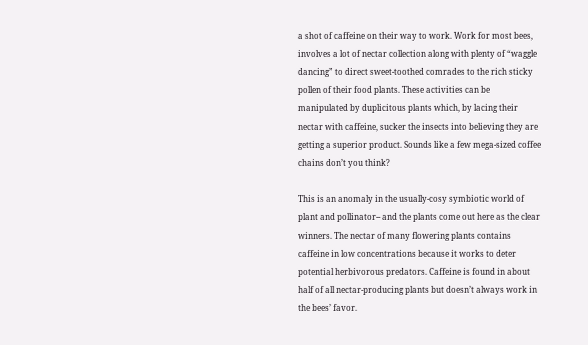a shot of caffeine on their way to work. Work for most bees, involves a lot of nectar collection along with plenty of “waggle dancing” to direct sweet-toothed comrades to the rich sticky pollen of their food plants. These activities can be manipulated by duplicitous plants which, by lacing their nectar with caffeine, sucker the insects into believing they are getting a superior product. Sounds like a few mega-sized coffee chains don’t you think?

This is an anomaly in the usually-cosy symbiotic world of plant and pollinator-- and the plants come out here as the clear winners. The nectar of many flowering plants contains caffeine in low concentrations because it works to deter potential herbivorous predators. Caffeine is found in about half of all nectar-producing plants but doesn’t always work in the bees’ favor.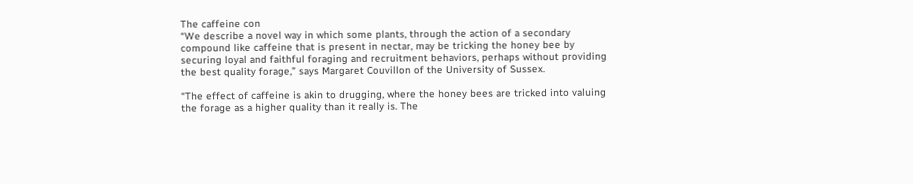The caffeine con
“We describe a novel way in which some plants, through the action of a secondary compound like caffeine that is present in nectar, may be tricking the honey bee by securing loyal and faithful foraging and recruitment behaviors, perhaps without providing the best quality forage,” says Margaret Couvillon of the University of Sussex.

“The effect of caffeine is akin to drugging, where the honey bees are tricked into valuing the forage as a higher quality than it really is. The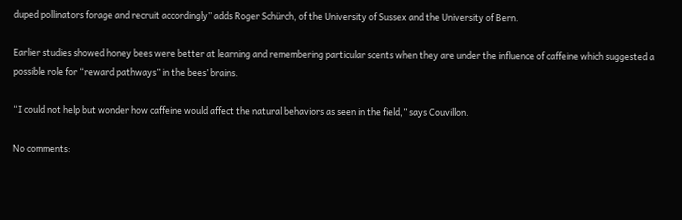duped pollinators forage and recruit accordingly” adds Roger Schürch, of the University of Sussex and the University of Bern.

Earlier studies showed honey bees were better at learning and remembering particular scents when they are under the influence of caffeine which suggested a possible role for “reward pathways” in the bees’ brains.

“I could not help but wonder how caffeine would affect the natural behaviors as seen in the field,” says Couvillon.

No comments: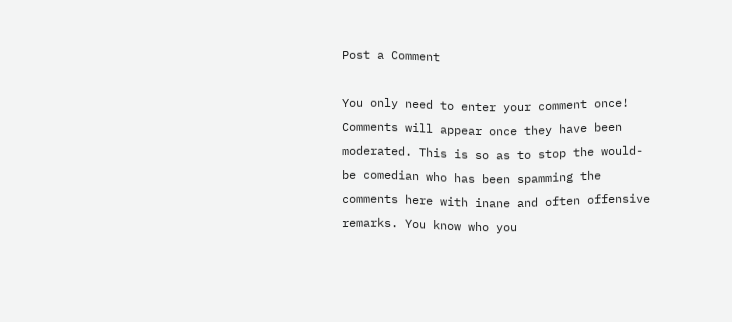Post a Comment

You only need to enter your comment once! Comments will appear once they have been moderated. This is so as to stop the would-be comedian who has been spamming the comments here with inane and often offensive remarks. You know who you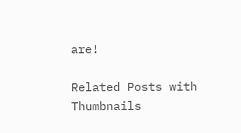are!

Related Posts with Thumbnails